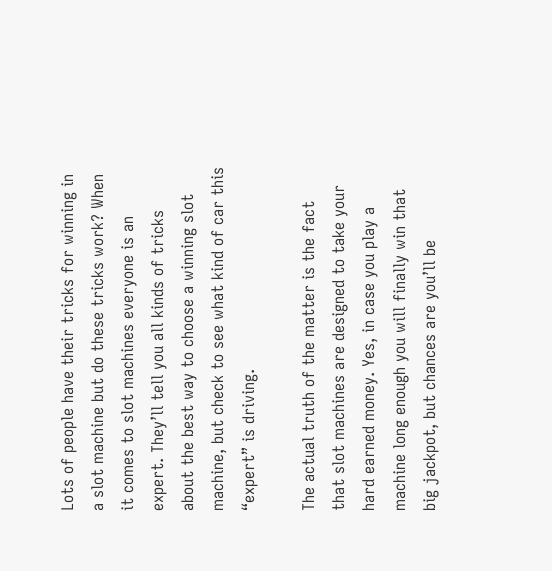Lots of people have their tricks for winning in a slot machine but do these tricks work? When it comes to slot machines everyone is an expert. They’ll tell you all kinds of tricks about the best way to choose a winning slot machine, but check to see what kind of car this “expert” is driving.

The actual truth of the matter is the fact that slot machines are designed to take your hard earned money. Yes, in case you play a machine long enough you will finally win that big jackpot, but chances are you’ll be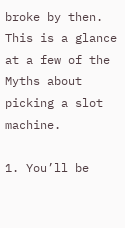broke by then. This is a glance at a few of the Myths about picking a slot machine.

1. You’ll be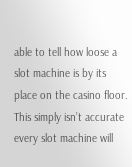able to tell how loose a slot machine is by its place on the casino floor. This simply isn’t accurate every slot machine will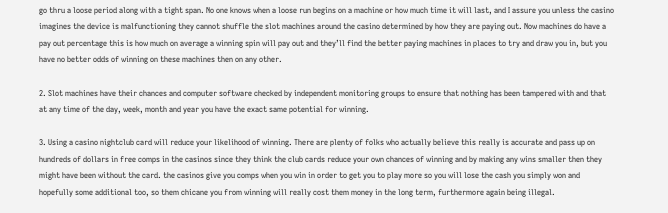go thru a loose period along with a tight span. No one knows when a loose run begins on a machine or how much time it will last, and I assure you unless the casino imagines the device is malfunctioning they cannot shuffle the slot machines around the casino determined by how they are paying out. Now machines do have a pay out percentage this is how much on average a winning spin will pay out and they’ll find the better paying machines in places to try and draw you in, but you have no better odds of winning on these machines then on any other.

2. Slot machines have their chances and computer software checked by independent monitoring groups to ensure that nothing has been tampered with and that at any time of the day, week, month and year you have the exact same potential for winning.

3. Using a casino nightclub card will reduce your likelihood of winning. There are plenty of folks who actually believe this really is accurate and pass up on hundreds of dollars in free comps in the casinos since they think the club cards reduce your own chances of winning and by making any wins smaller then they might have been without the card. the casinos give you comps when you win in order to get you to play more so you will lose the cash you simply won and hopefully some additional too, so them chicane you from winning will really cost them money in the long term, furthermore again being illegal.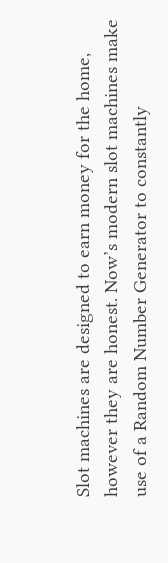Slot machines are designed to earn money for the home, however they are honest. Now’s modern slot machines make use of a Random Number Generator to constantly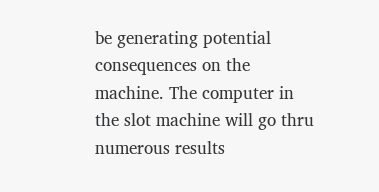be generating potential consequences on the machine. The computer in the slot machine will go thru numerous results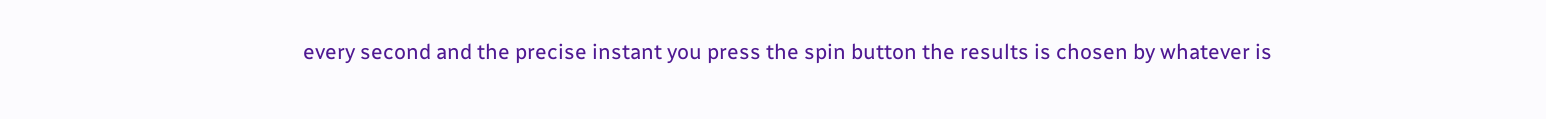every second and the precise instant you press the spin button the results is chosen by whatever is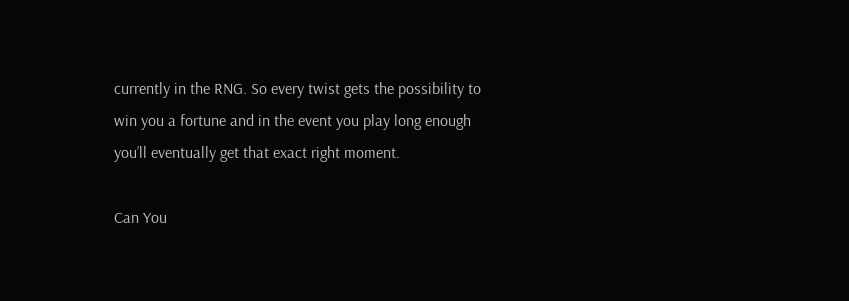currently in the RNG. So every twist gets the possibility to win you a fortune and in the event you play long enough you’ll eventually get that exact right moment.

Can You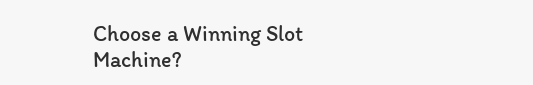Choose a Winning Slot Machine?